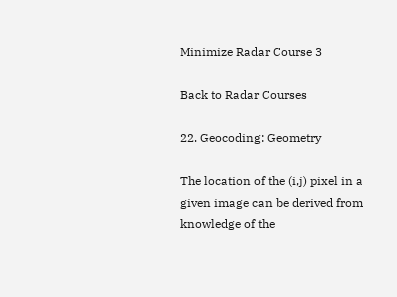Minimize Radar Course 3

Back to Radar Courses

22. Geocoding: Geometry

The location of the (i,j) pixel in a given image can be derived from knowledge of the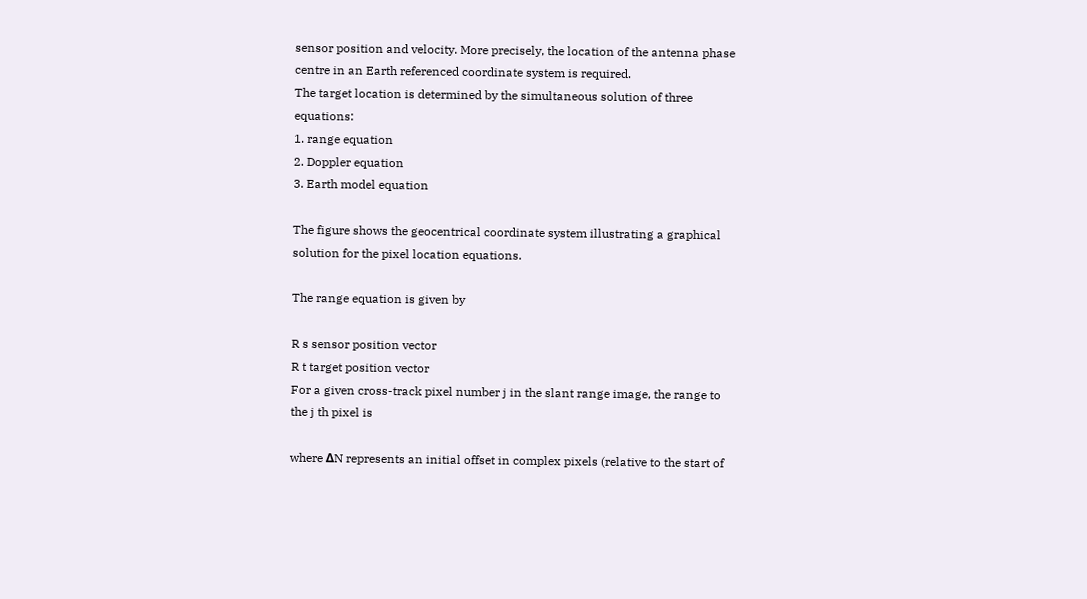sensor position and velocity. More precisely, the location of the antenna phase centre in an Earth referenced coordinate system is required.
The target location is determined by the simultaneous solution of three equations:
1. range equation
2. Doppler equation
3. Earth model equation

The figure shows the geocentrical coordinate system illustrating a graphical solution for the pixel location equations.

The range equation is given by

R s sensor position vector
R t target position vector
For a given cross-track pixel number j in the slant range image, the range to the j th pixel is

where ΔN represents an initial offset in complex pixels (relative to the start of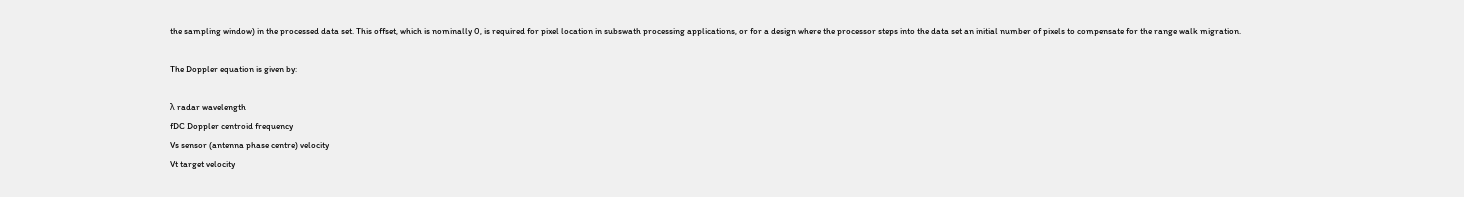the sampling window) in the processed data set. This offset, which is nominally 0, is required for pixel location in subswath processing applications, or for a design where the processor steps into the data set an initial number of pixels to compensate for the range walk migration.

The Doppler equation is given by:

λ radar wavelength
fDC Doppler centroid frequency
Vs sensor (antenna phase centre) velocity
Vt target velocity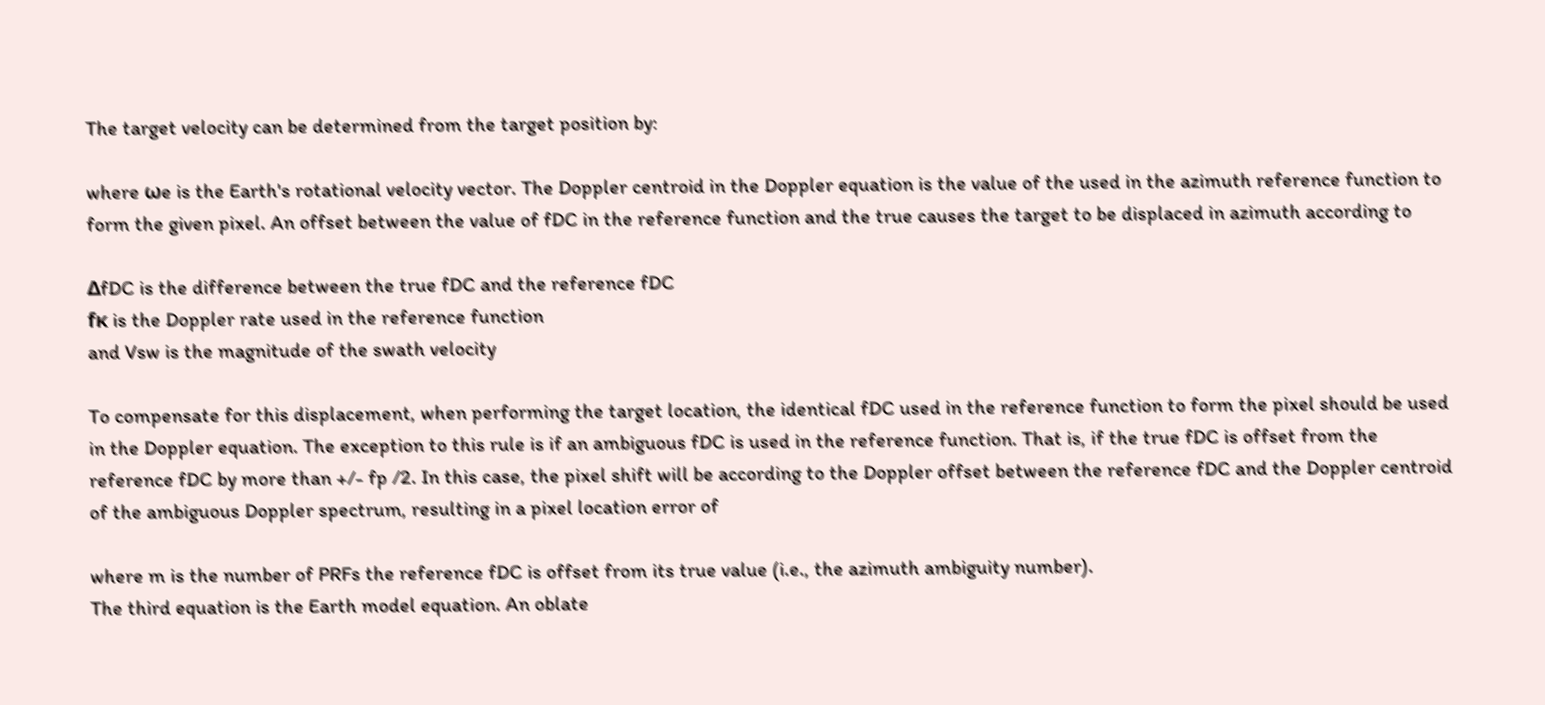The target velocity can be determined from the target position by:

where ωe is the Earth's rotational velocity vector. The Doppler centroid in the Doppler equation is the value of the used in the azimuth reference function to form the given pixel. An offset between the value of fDC in the reference function and the true causes the target to be displaced in azimuth according to

ΔfDC is the difference between the true fDC and the reference fDC
fκ is the Doppler rate used in the reference function
and Vsw is the magnitude of the swath velocity

To compensate for this displacement, when performing the target location, the identical fDC used in the reference function to form the pixel should be used in the Doppler equation. The exception to this rule is if an ambiguous fDC is used in the reference function. That is, if the true fDC is offset from the reference fDC by more than +/- fp /2. In this case, the pixel shift will be according to the Doppler offset between the reference fDC and the Doppler centroid of the ambiguous Doppler spectrum, resulting in a pixel location error of

where m is the number of PRFs the reference fDC is offset from its true value (i.e., the azimuth ambiguity number).
The third equation is the Earth model equation. An oblate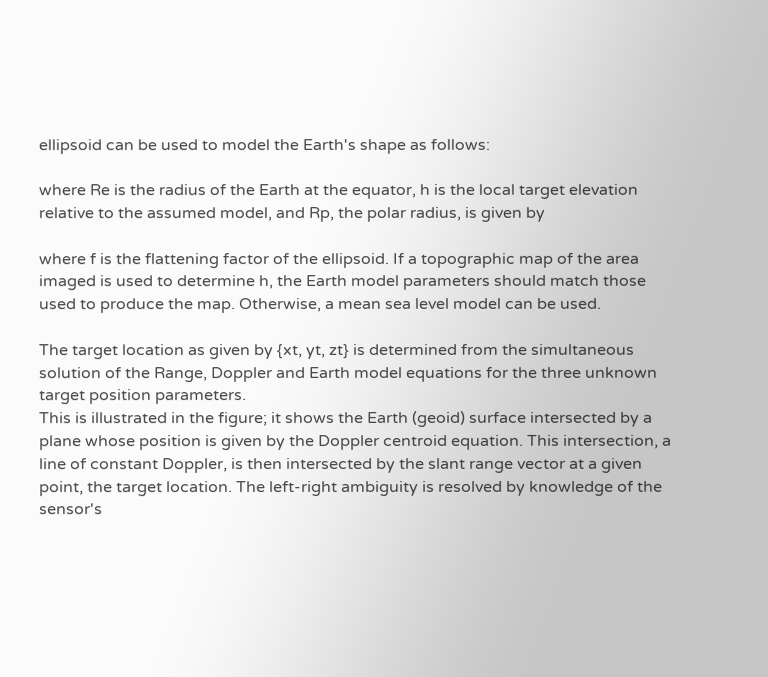ellipsoid can be used to model the Earth's shape as follows:

where Re is the radius of the Earth at the equator, h is the local target elevation relative to the assumed model, and Rp, the polar radius, is given by

where f is the flattening factor of the ellipsoid. If a topographic map of the area imaged is used to determine h, the Earth model parameters should match those used to produce the map. Otherwise, a mean sea level model can be used.

The target location as given by {xt, yt, zt} is determined from the simultaneous solution of the Range, Doppler and Earth model equations for the three unknown target position parameters.
This is illustrated in the figure; it shows the Earth (geoid) surface intersected by a plane whose position is given by the Doppler centroid equation. This intersection, a line of constant Doppler, is then intersected by the slant range vector at a given point, the target location. The left-right ambiguity is resolved by knowledge of the sensor's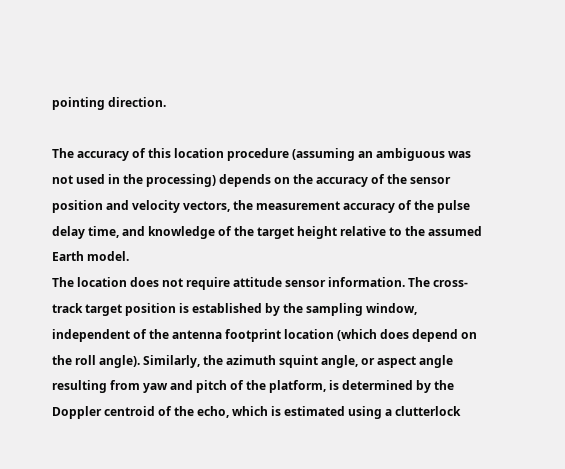pointing direction.

The accuracy of this location procedure (assuming an ambiguous was not used in the processing) depends on the accuracy of the sensor position and velocity vectors, the measurement accuracy of the pulse delay time, and knowledge of the target height relative to the assumed Earth model.
The location does not require attitude sensor information. The cross-track target position is established by the sampling window, independent of the antenna footprint location (which does depend on the roll angle). Similarly, the azimuth squint angle, or aspect angle resulting from yaw and pitch of the platform, is determined by the Doppler centroid of the echo, which is estimated using a clutterlock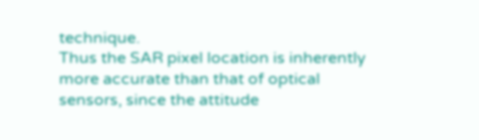technique.
Thus the SAR pixel location is inherently more accurate than that of optical sensors, since the attitude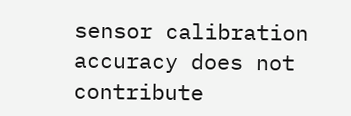sensor calibration accuracy does not contribute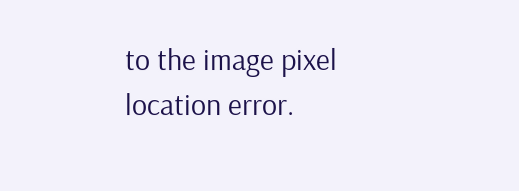to the image pixel location error.